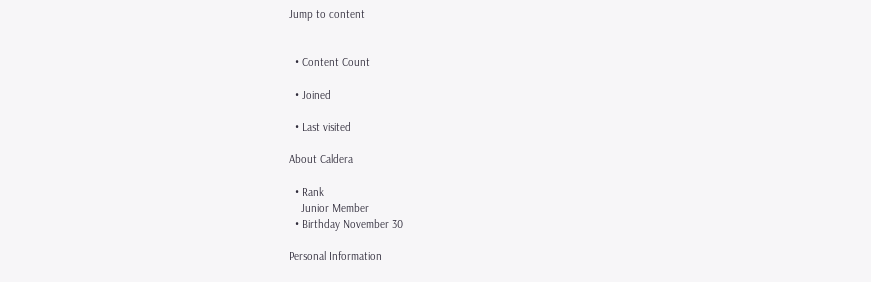Jump to content


  • Content Count

  • Joined

  • Last visited

About Caldera

  • Rank
    Junior Member
  • Birthday November 30

Personal Information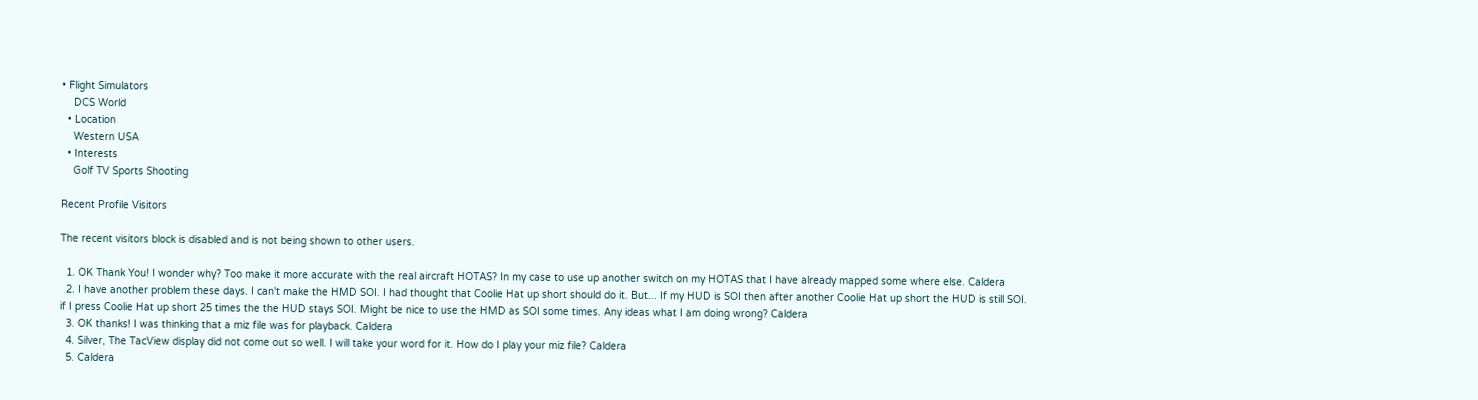• Flight Simulators
    DCS World
  • Location
    Western USA
  • Interests
    Golf TV Sports Shooting

Recent Profile Visitors

The recent visitors block is disabled and is not being shown to other users.

  1. OK Thank You! I wonder why? Too make it more accurate with the real aircraft HOTAS? In my case to use up another switch on my HOTAS that I have already mapped some where else. Caldera
  2. I have another problem these days. I can't make the HMD SOI. I had thought that Coolie Hat up short should do it. But... If my HUD is SOI then after another Coolie Hat up short the HUD is still SOI. if I press Coolie Hat up short 25 times the the HUD stays SOI. Might be nice to use the HMD as SOI some times. Any ideas what I am doing wrong? Caldera
  3. OK thanks! I was thinking that a miz file was for playback. Caldera
  4. Silver, The TacView display did not come out so well. I will take your word for it. How do I play your miz file? Caldera
  5. Caldera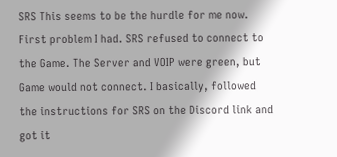SRS This seems to be the hurdle for me now. First problem I had. SRS refused to connect to the Game. The Server and VOIP were green, but Game would not connect. I basically, followed the instructions for SRS on the Discord link and got it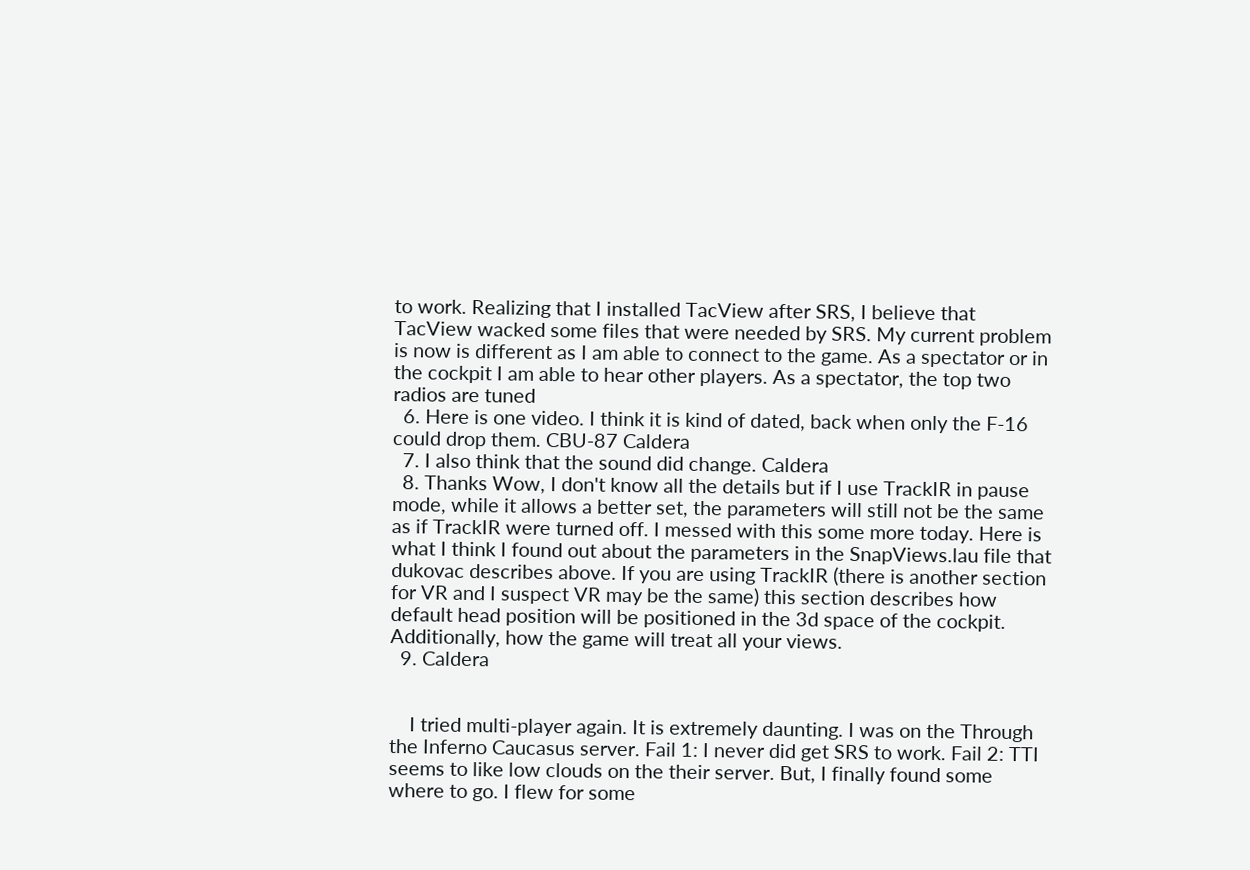to work. Realizing that I installed TacView after SRS, I believe that TacView wacked some files that were needed by SRS. My current problem is now is different as I am able to connect to the game. As a spectator or in the cockpit I am able to hear other players. As a spectator, the top two radios are tuned
  6. Here is one video. I think it is kind of dated, back when only the F-16 could drop them. CBU-87 Caldera
  7. I also think that the sound did change. Caldera
  8. Thanks Wow, I don't know all the details but if I use TrackIR in pause mode, while it allows a better set, the parameters will still not be the same as if TrackIR were turned off. I messed with this some more today. Here is what I think I found out about the parameters in the SnapViews.lau file that dukovac describes above. If you are using TrackIR (there is another section for VR and I suspect VR may be the same) this section describes how default head position will be positioned in the 3d space of the cockpit. Additionally, how the game will treat all your views.
  9. Caldera


    I tried multi-player again. It is extremely daunting. I was on the Through the Inferno Caucasus server. Fail 1: I never did get SRS to work. Fail 2: TTI seems to like low clouds on the their server. But, I finally found some where to go. I flew for some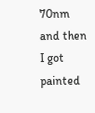70nm and then I got painted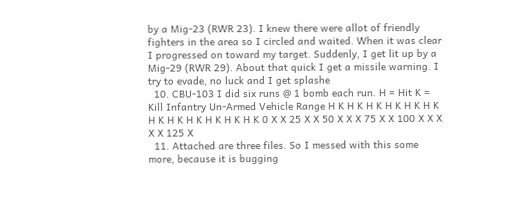by a Mig-23 (RWR 23). I knew there were allot of friendly fighters in the area so I circled and waited. When it was clear I progressed on toward my target. Suddenly, I get lit up by a Mig-29 (RWR 29). About that quick I get a missile warning. I try to evade, no luck and I get splashe
  10. CBU-103 I did six runs @ 1 bomb each run. H = Hit K = Kill Infantry Un-Armed Vehicle Range H K H K H K H K H K H K H K H K H K H K H K H K 0 X X 25 X X 50 X X X 75 X X 100 X X X X X 125 X
  11. Attached are three files. So I messed with this some more, because it is bugging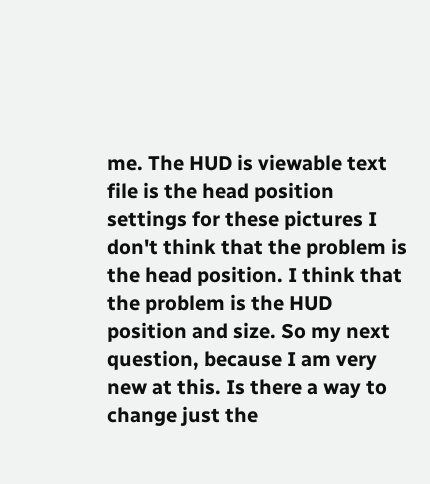me. The HUD is viewable text file is the head position settings for these pictures I don't think that the problem is the head position. I think that the problem is the HUD position and size. So my next question, because I am very new at this. Is there a way to change just the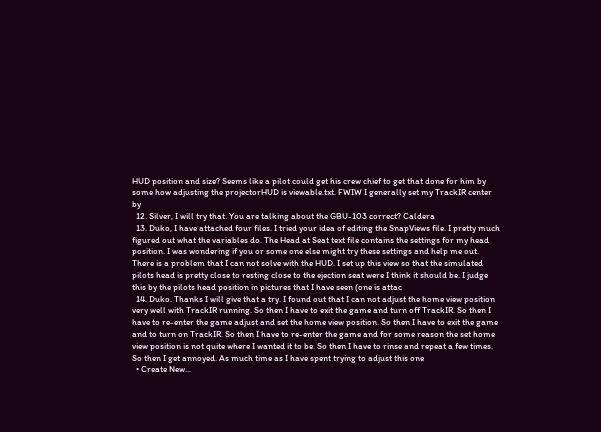HUD position and size? Seems like a pilot could get his crew chief to get that done for him by some how adjusting the projectorHUD is viewable.txt. FWIW I generally set my TrackIR center by
  12. Silver, I will try that. You are talking about the GBU-103 correct? Caldera
  13. Duko, I have attached four files. I tried your idea of editing the SnapViews file. I pretty much figured out what the variables do. The Head at Seat text file contains the settings for my head position. I was wondering if you or some one else might try these settings and help me out. There is a problem that I can not solve with the HUD. I set up this view so that the simulated pilots head is pretty close to resting close to the ejection seat were I think it should be. I judge this by the pilots head position in pictures that I have seen (one is attac
  14. Duko. Thanks I will give that a try. I found out that I can not adjust the home view position very well with TrackIR running. So then I have to exit the game and turn off TrackIR. So then I have to re-enter the game adjust and set the home view position. So then I have to exit the game and to turn on TrackIR. So then I have to re-enter the game and for some reason the set home view position is not quite where I wanted it to be. So then I have to rinse and repeat a few times. So then I get annoyed. As much time as I have spent trying to adjust this one
  • Create New...